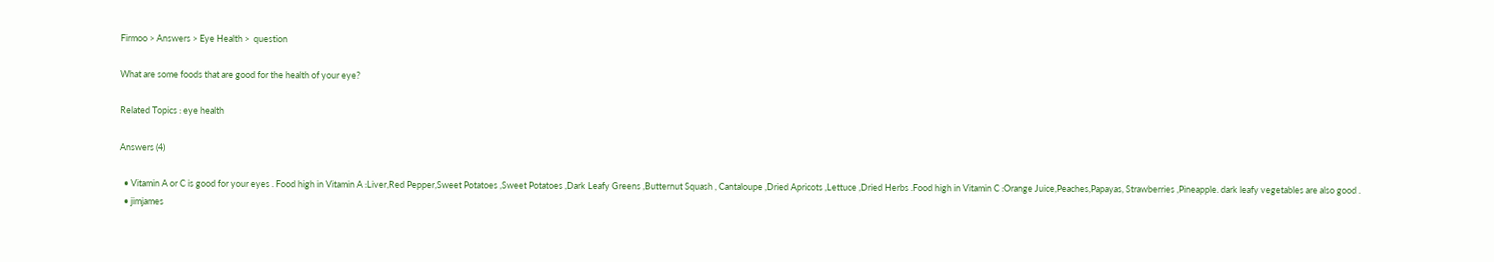Firmoo > Answers > Eye Health >  question

What are some foods that are good for the health of your eye?

Related Topics : eye health

Answers (4)

  • Vitamin A or C is good for your eyes . Food high in Vitamin A :Liver,Red Pepper,Sweet Potatoes ,Sweet Potatoes ,Dark Leafy Greens ,Butternut Squash , Cantaloupe ,Dried Apricots ,Lettuce ,Dried Herbs .Food high in Vitamin C :Orange Juice,Peaches,Papayas, Strawberries ,Pineapple. dark leafy vegetables are also good .
  • jimjames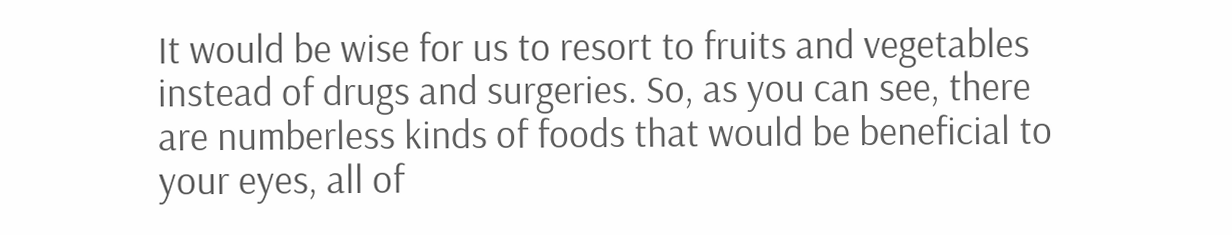It would be wise for us to resort to fruits and vegetables instead of drugs and surgeries. So, as you can see, there are numberless kinds of foods that would be beneficial to your eyes, all of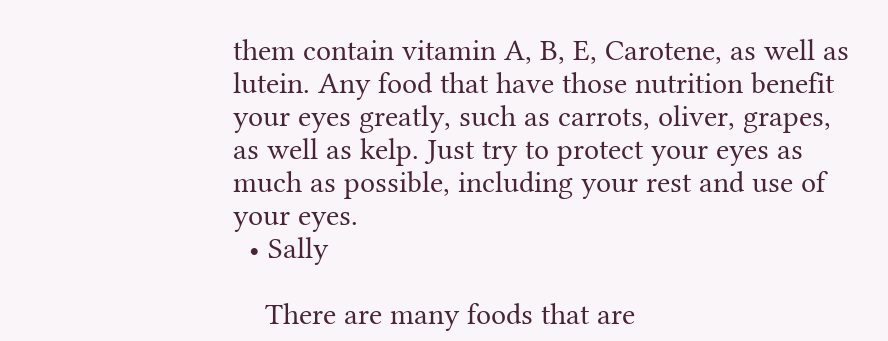them contain vitamin A, B, E, Carotene, as well as lutein. Any food that have those nutrition benefit your eyes greatly, such as carrots, oliver, grapes, as well as kelp. Just try to protect your eyes as much as possible, including your rest and use of your eyes.
  • Sally

    There are many foods that are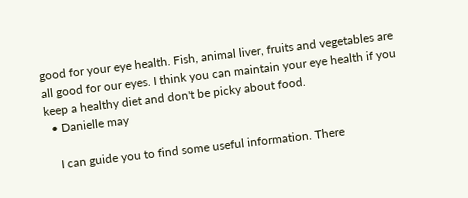good for your eye health. Fish, animal liver, fruits and vegetables are all good for our eyes. I think you can maintain your eye health if you keep a healthy diet and don't be picky about food.
  • Danielle may

    I can guide you to find some useful information. There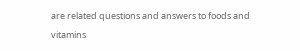are related questions and answers to foods and vitamins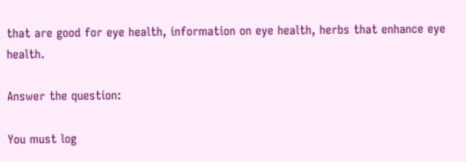that are good for eye health, information on eye health, herbs that enhance eye health.

Answer the question:

You must log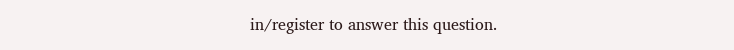in/register to answer this question.